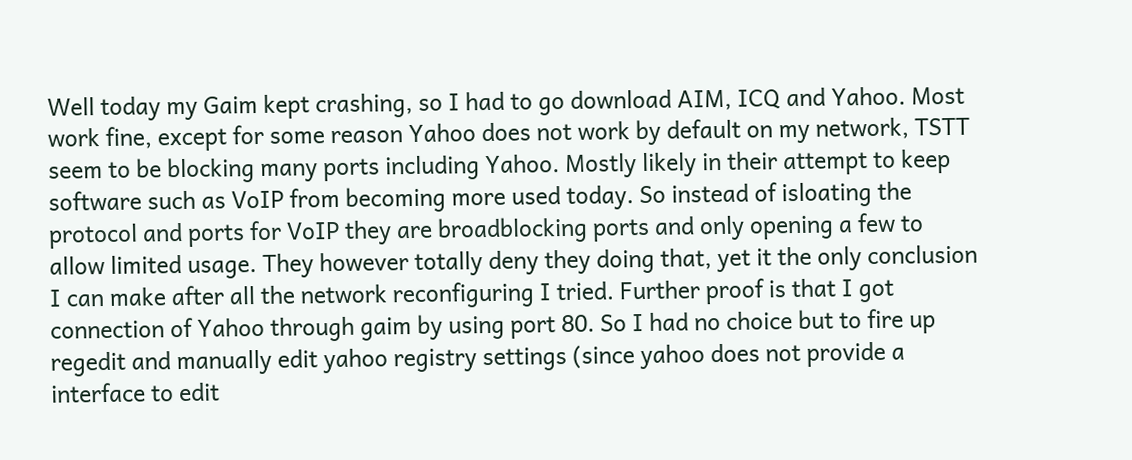Well today my Gaim kept crashing, so I had to go download AIM, ICQ and Yahoo. Most work fine, except for some reason Yahoo does not work by default on my network, TSTT seem to be blocking many ports including Yahoo. Mostly likely in their attempt to keep software such as VoIP from becoming more used today. So instead of isloating the protocol and ports for VoIP they are broadblocking ports and only opening a few to allow limited usage. They however totally deny they doing that, yet it the only conclusion I can make after all the network reconfiguring I tried. Further proof is that I got connection of Yahoo through gaim by using port 80. So I had no choice but to fire up regedit and manually edit yahoo registry settings (since yahoo does not provide a interface to edit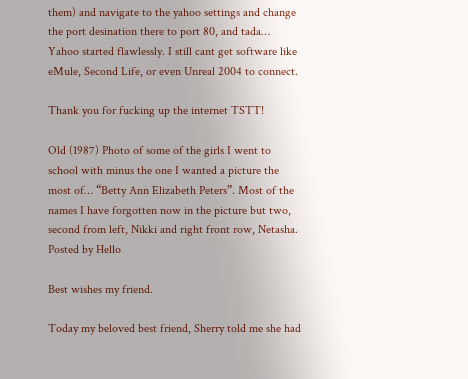them) and navigate to the yahoo settings and change the port desination there to port 80, and tada… Yahoo started flawlessly. I still cant get software like eMule, Second Life, or even Unreal 2004 to connect.

Thank you for fucking up the internet TSTT!

Old (1987) Photo of some of the girls I went to school with minus the one I wanted a picture the most of… “Betty Ann Elizabeth Peters”. Most of the names I have forgotten now in the picture but two, second from left, Nikki and right front row, Netasha. Posted by Hello

Best wishes my friend.

Today my beloved best friend, Sherry told me she had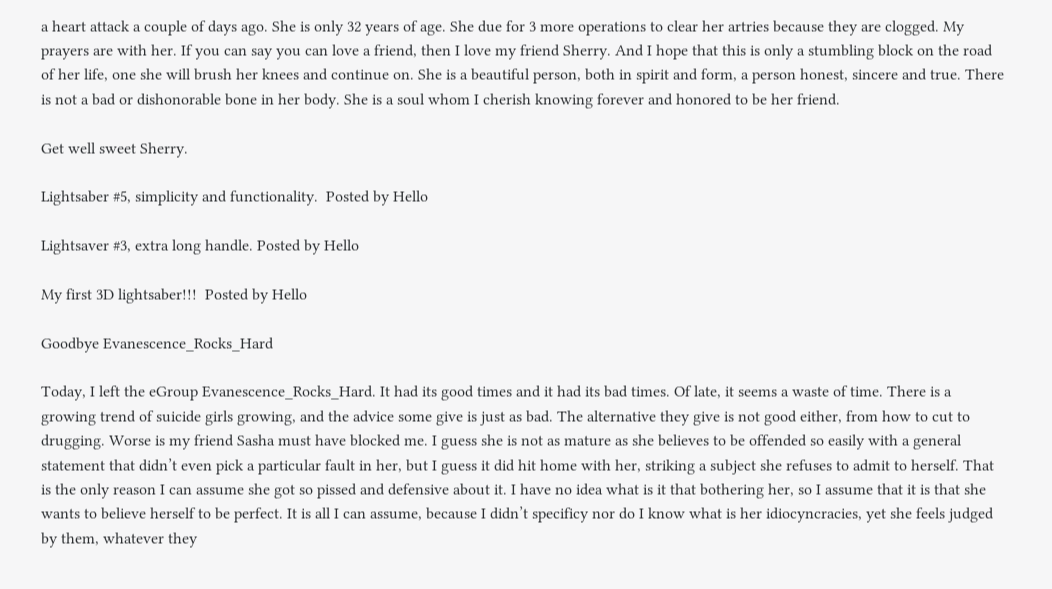a heart attack a couple of days ago. She is only 32 years of age. She due for 3 more operations to clear her artries because they are clogged. My prayers are with her. If you can say you can love a friend, then I love my friend Sherry. And I hope that this is only a stumbling block on the road of her life, one she will brush her knees and continue on. She is a beautiful person, both in spirit and form, a person honest, sincere and true. There is not a bad or dishonorable bone in her body. She is a soul whom I cherish knowing forever and honored to be her friend.

Get well sweet Sherry.

Lightsaber #5, simplicity and functionality.  Posted by Hello

Lightsaver #3, extra long handle. Posted by Hello

My first 3D lightsaber!!!  Posted by Hello

Goodbye Evanescence_Rocks_Hard

Today, I left the eGroup Evanescence_Rocks_Hard. It had its good times and it had its bad times. Of late, it seems a waste of time. There is a growing trend of suicide girls growing, and the advice some give is just as bad. The alternative they give is not good either, from how to cut to drugging. Worse is my friend Sasha must have blocked me. I guess she is not as mature as she believes to be offended so easily with a general statement that didn’t even pick a particular fault in her, but I guess it did hit home with her, striking a subject she refuses to admit to herself. That is the only reason I can assume she got so pissed and defensive about it. I have no idea what is it that bothering her, so I assume that it is that she wants to believe herself to be perfect. It is all I can assume, because I didn’t specificy nor do I know what is her idiocyncracies, yet she feels judged by them, whatever they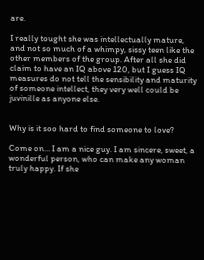are.

I really tought she was intellectually mature, and not so much of a whimpy, sissy teen like the other members of the group. After all she did claim to have an IQ above 120, but I guess IQ measures do not tell the sensibility and maturity of someone intellect, they very well could be juvinille as anyone else.


Why is it soo hard to find someone to love?

Come on… I am a nice guy. I am sincere, sweet, a wonderful person, who can make any woman truly happy. If she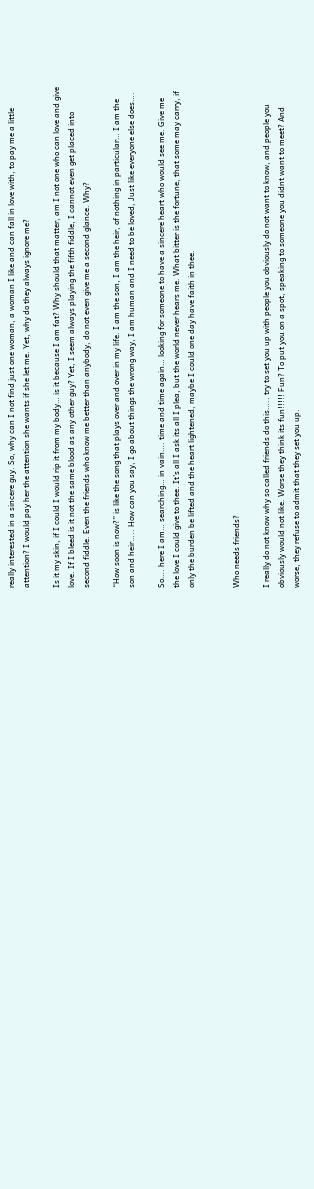really interested in a sincere guy. So, why can I not find just one woman, a woman I like and can fall in love with, to pay me a little attention? I would pay her the attention she wants if she let me. Yet, why do they always ignore me?

Is it my skin, if I could I would rip it from my body… is it because I am fat? Why should that matter, am I not one who can love and give love. If I bleed is it not the same blood as any other guy? Yet, I seem always playing the fifth fiddle, I cannot even get placed into second fiddle. Even the friends who know me better than anybody, do not even give me a second glance. Why?

“How soon is now?” is like the song that plays over and over in my life. I am the son, I am the heir, of nothing in particular… I am the son and heir….. How can you say, I go about things the wrong way, I am human and I need to be loved, Just like everyone else does….

So…. here I am… searching… in vain…. time and time again… looking for someone to have a sincere heart who would see me. Give me the love I could give to thee. It’s all I ask its all I plea, but the world never hears me. What bitter is the fortune, that some may carry, if only the burden be lifted and the heart lightened, maybe I could one day have faith in thee.


Who needs friends?

I really do not know why so called friends do this….. try to set you up with people you obviously do not want to know, and people you obviously would not like. Worse they think its fun!!!!! Fun? To put you on a spot, speaking to someone you didnt want to meet? And worse, they refuse to admit that they set you up.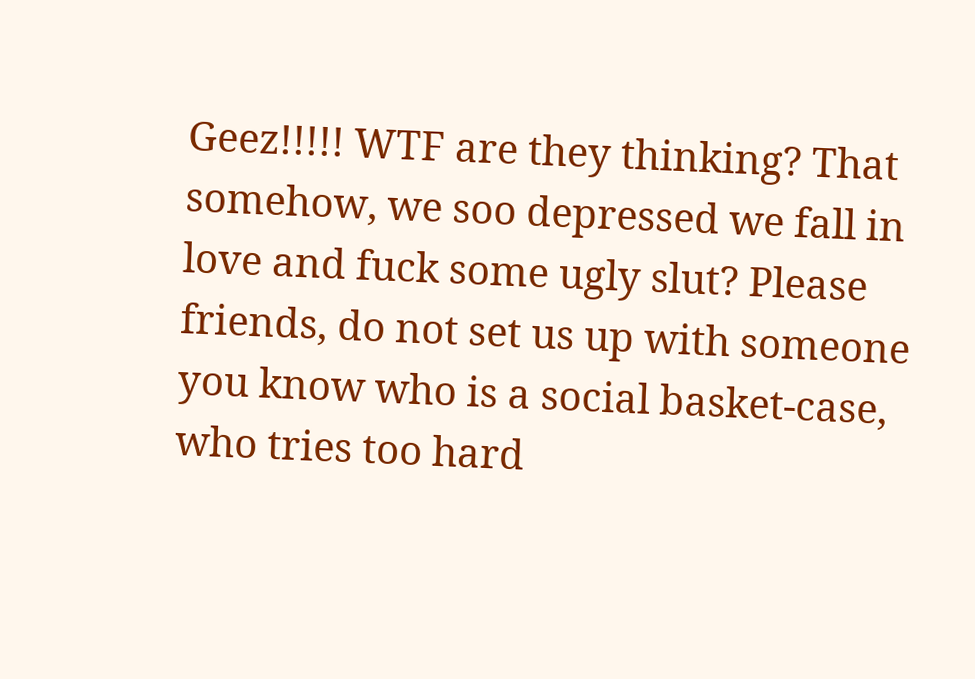Geez!!!!! WTF are they thinking? That somehow, we soo depressed we fall in love and fuck some ugly slut? Please friends, do not set us up with someone you know who is a social basket-case, who tries too hard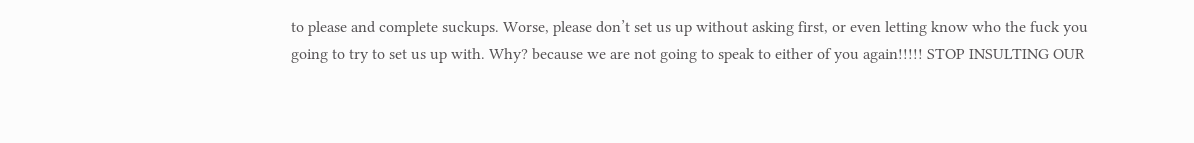to please and complete suckups. Worse, please don’t set us up without asking first, or even letting know who the fuck you going to try to set us up with. Why? because we are not going to speak to either of you again!!!!! STOP INSULTING OUR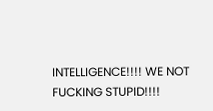INTELLIGENCE!!!! WE NOT FUCKING STUPID!!!!